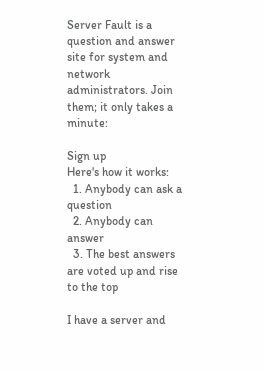Server Fault is a question and answer site for system and network administrators. Join them; it only takes a minute:

Sign up
Here's how it works:
  1. Anybody can ask a question
  2. Anybody can answer
  3. The best answers are voted up and rise to the top

I have a server and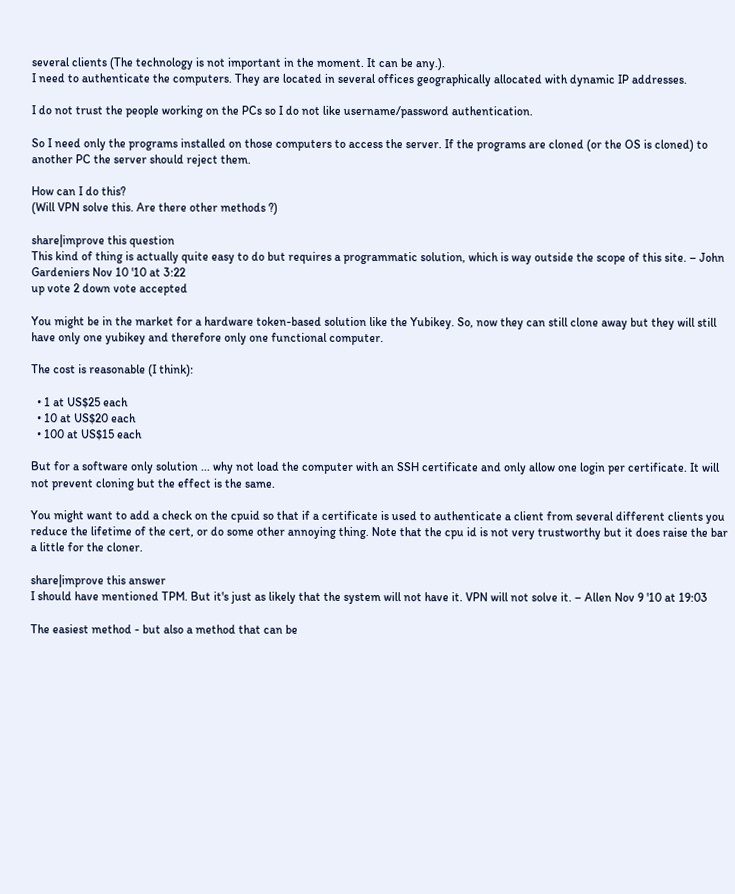several clients (The technology is not important in the moment. It can be any.).
I need to authenticate the computers. They are located in several offices geographically allocated with dynamic IP addresses.

I do not trust the people working on the PCs so I do not like username/password authentication.

So I need only the programs installed on those computers to access the server. If the programs are cloned (or the OS is cloned) to another PC the server should reject them.

How can I do this?
(Will VPN solve this. Are there other methods ?)

share|improve this question
This kind of thing is actually quite easy to do but requires a programmatic solution, which is way outside the scope of this site. – John Gardeniers Nov 10 '10 at 3:22
up vote 2 down vote accepted

You might be in the market for a hardware token-based solution like the Yubikey. So, now they can still clone away but they will still have only one yubikey and therefore only one functional computer.

The cost is reasonable (I think):

  • 1 at US$25 each
  • 10 at US$20 each
  • 100 at US$15 each

But for a software only solution ... why not load the computer with an SSH certificate and only allow one login per certificate. It will not prevent cloning but the effect is the same.

You might want to add a check on the cpuid so that if a certificate is used to authenticate a client from several different clients you reduce the lifetime of the cert, or do some other annoying thing. Note that the cpu id is not very trustworthy but it does raise the bar a little for the cloner.

share|improve this answer
I should have mentioned TPM. But it's just as likely that the system will not have it. VPN will not solve it. – Allen Nov 9 '10 at 19:03

The easiest method - but also a method that can be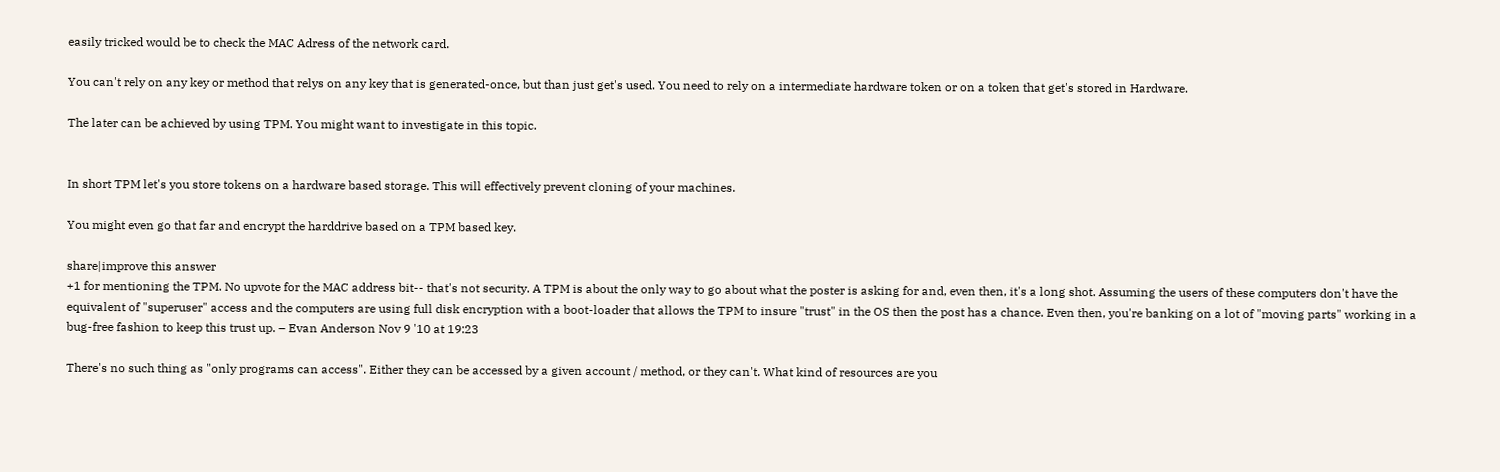easily tricked would be to check the MAC Adress of the network card.

You can't rely on any key or method that relys on any key that is generated-once, but than just get's used. You need to rely on a intermediate hardware token or on a token that get's stored in Hardware.

The later can be achieved by using TPM. You might want to investigate in this topic.


In short TPM let's you store tokens on a hardware based storage. This will effectively prevent cloning of your machines.

You might even go that far and encrypt the harddrive based on a TPM based key.

share|improve this answer
+1 for mentioning the TPM. No upvote for the MAC address bit-- that's not security. A TPM is about the only way to go about what the poster is asking for and, even then, it's a long shot. Assuming the users of these computers don't have the equivalent of "superuser" access and the computers are using full disk encryption with a boot-loader that allows the TPM to insure "trust" in the OS then the post has a chance. Even then, you're banking on a lot of "moving parts" working in a bug-free fashion to keep this trust up. – Evan Anderson Nov 9 '10 at 19:23

There's no such thing as "only programs can access". Either they can be accessed by a given account / method, or they can't. What kind of resources are you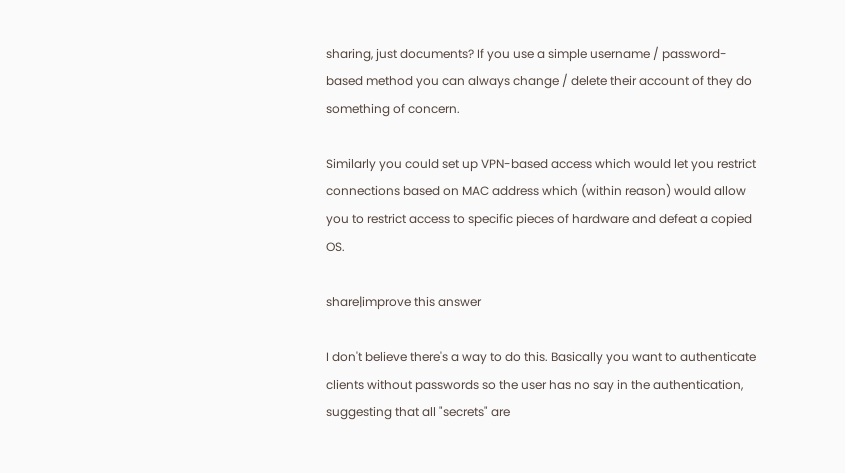sharing, just documents? If you use a simple username / password-based method you can always change / delete their account of they do something of concern.

Similarly you could set up VPN-based access which would let you restrict connections based on MAC address which (within reason) would allow you to restrict access to specific pieces of hardware and defeat a copied OS.

share|improve this answer

I don't believe there's a way to do this. Basically you want to authenticate clients without passwords so the user has no say in the authentication, suggesting that all "secrets" are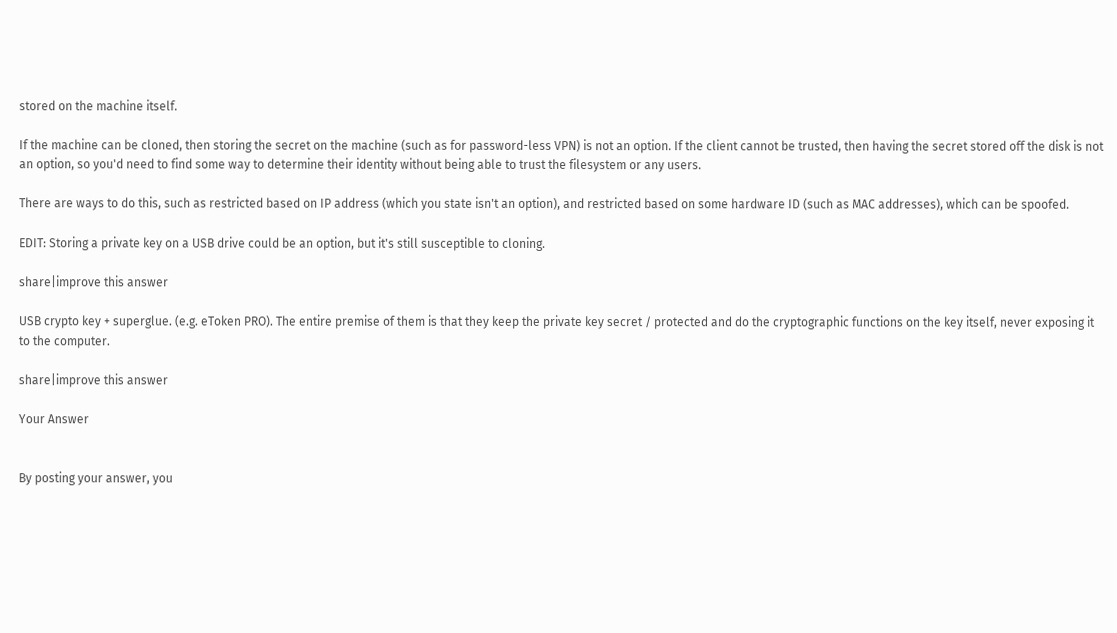stored on the machine itself.

If the machine can be cloned, then storing the secret on the machine (such as for password-less VPN) is not an option. If the client cannot be trusted, then having the secret stored off the disk is not an option, so you'd need to find some way to determine their identity without being able to trust the filesystem or any users.

There are ways to do this, such as restricted based on IP address (which you state isn't an option), and restricted based on some hardware ID (such as MAC addresses), which can be spoofed.

EDIT: Storing a private key on a USB drive could be an option, but it's still susceptible to cloning.

share|improve this answer

USB crypto key + superglue. (e.g. eToken PRO). The entire premise of them is that they keep the private key secret / protected and do the cryptographic functions on the key itself, never exposing it to the computer.

share|improve this answer

Your Answer


By posting your answer, you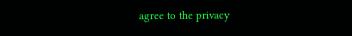agree to the privacy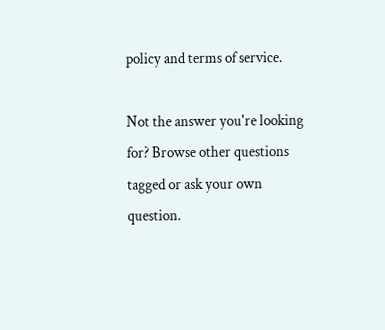policy and terms of service.

Not the answer you're looking for? Browse other questions tagged or ask your own question.